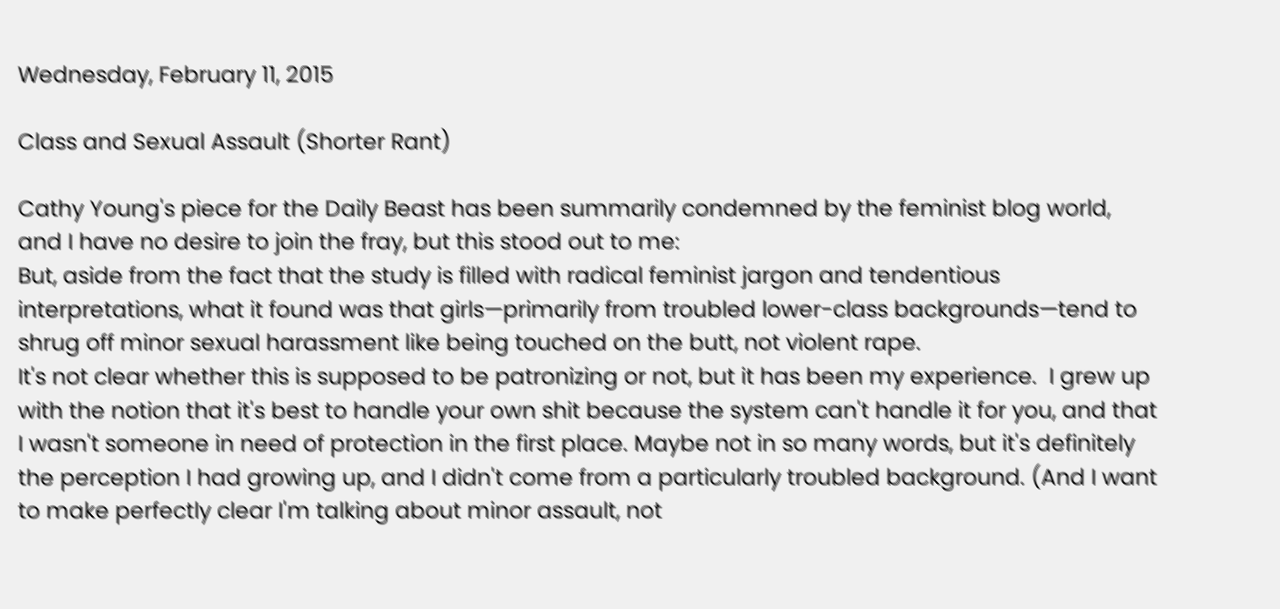Wednesday, February 11, 2015

Class and Sexual Assault (Shorter Rant)

Cathy Young's piece for the Daily Beast has been summarily condemned by the feminist blog world, and I have no desire to join the fray, but this stood out to me:
But, aside from the fact that the study is filled with radical feminist jargon and tendentious interpretations, what it found was that girls—primarily from troubled lower-class backgrounds—tend to shrug off minor sexual harassment like being touched on the butt, not violent rape.
It's not clear whether this is supposed to be patronizing or not, but it has been my experience.  I grew up with the notion that it's best to handle your own shit because the system can't handle it for you, and that I wasn't someone in need of protection in the first place. Maybe not in so many words, but it's definitely the perception I had growing up, and I didn't come from a particularly troubled background. (And I want to make perfectly clear I'm talking about minor assault, not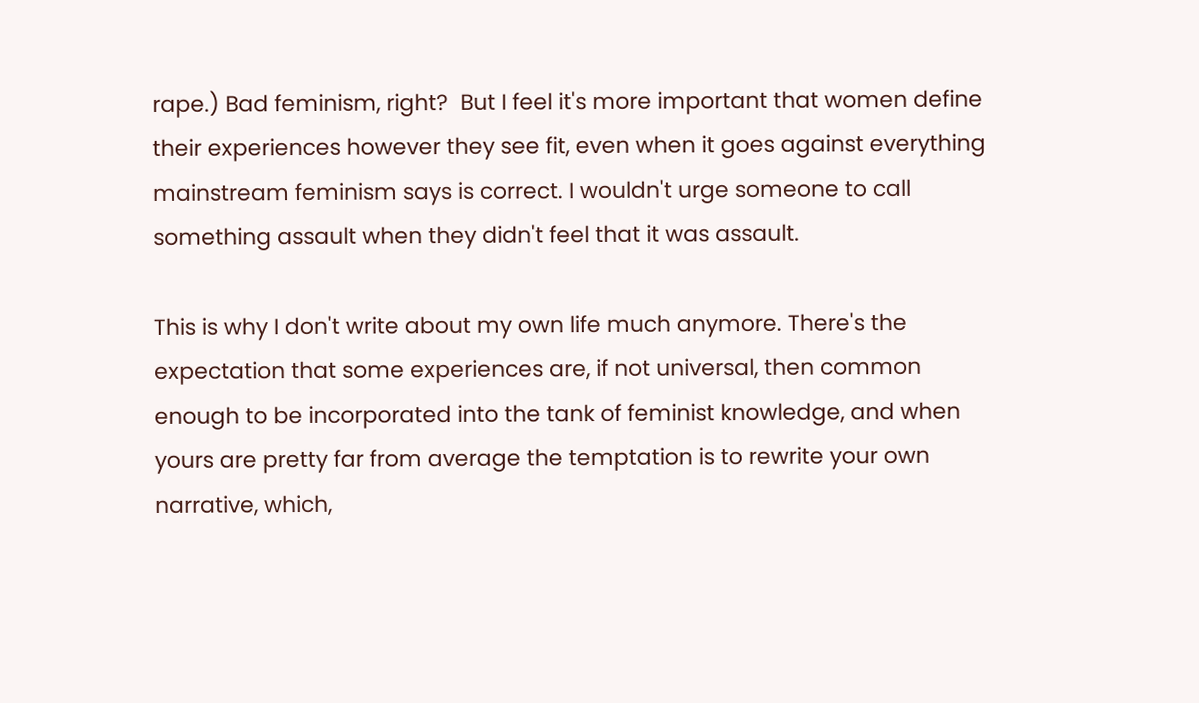rape.) Bad feminism, right?  But I feel it's more important that women define their experiences however they see fit, even when it goes against everything mainstream feminism says is correct. I wouldn't urge someone to call something assault when they didn't feel that it was assault.

This is why I don't write about my own life much anymore. There's the expectation that some experiences are, if not universal, then common enough to be incorporated into the tank of feminist knowledge, and when yours are pretty far from average the temptation is to rewrite your own narrative, which,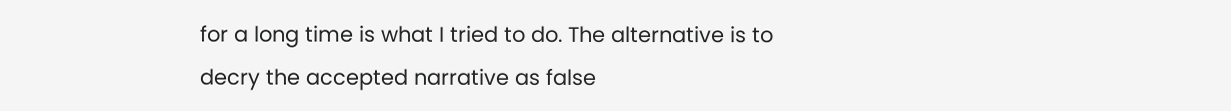for a long time is what I tried to do. The alternative is to decry the accepted narrative as false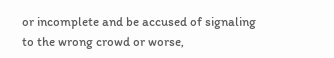or incomplete and be accused of signaling to the wrong crowd or worse,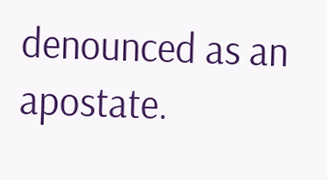denounced as an apostate.